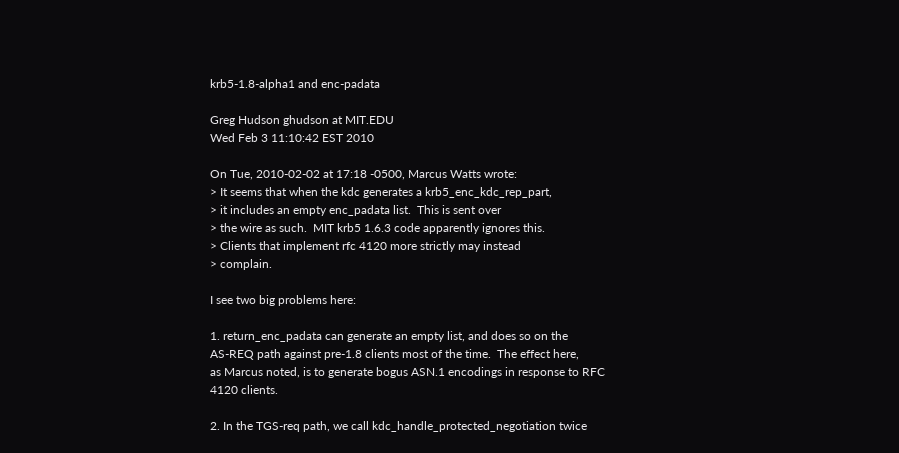krb5-1.8-alpha1 and enc-padata

Greg Hudson ghudson at MIT.EDU
Wed Feb 3 11:10:42 EST 2010

On Tue, 2010-02-02 at 17:18 -0500, Marcus Watts wrote:
> It seems that when the kdc generates a krb5_enc_kdc_rep_part,
> it includes an empty enc_padata list.  This is sent over
> the wire as such.  MIT krb5 1.6.3 code apparently ignores this.
> Clients that implement rfc 4120 more strictly may instead
> complain.

I see two big problems here:

1. return_enc_padata can generate an empty list, and does so on the
AS-REQ path against pre-1.8 clients most of the time.  The effect here,
as Marcus noted, is to generate bogus ASN.1 encodings in response to RFC
4120 clients.

2. In the TGS-req path, we call kdc_handle_protected_negotiation twice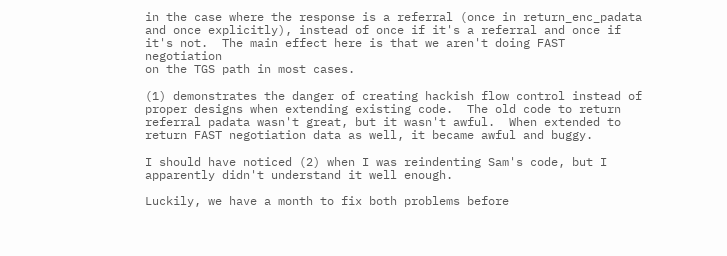in the case where the response is a referral (once in return_enc_padata
and once explicitly), instead of once if it's a referral and once if
it's not.  The main effect here is that we aren't doing FAST negotiation
on the TGS path in most cases.

(1) demonstrates the danger of creating hackish flow control instead of
proper designs when extending existing code.  The old code to return
referral padata wasn't great, but it wasn't awful.  When extended to
return FAST negotiation data as well, it became awful and buggy.

I should have noticed (2) when I was reindenting Sam's code, but I
apparently didn't understand it well enough.

Luckily, we have a month to fix both problems before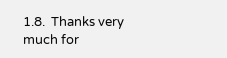1.8.  Thanks very
much for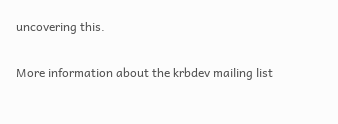uncovering this.

More information about the krbdev mailing list